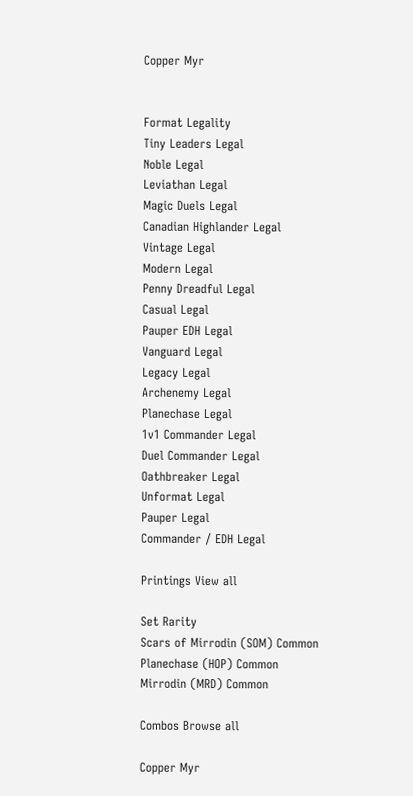Copper Myr


Format Legality
Tiny Leaders Legal
Noble Legal
Leviathan Legal
Magic Duels Legal
Canadian Highlander Legal
Vintage Legal
Modern Legal
Penny Dreadful Legal
Casual Legal
Pauper EDH Legal
Vanguard Legal
Legacy Legal
Archenemy Legal
Planechase Legal
1v1 Commander Legal
Duel Commander Legal
Oathbreaker Legal
Unformat Legal
Pauper Legal
Commander / EDH Legal

Printings View all

Set Rarity
Scars of Mirrodin (SOM) Common
Planechase (HOP) Common
Mirrodin (MRD) Common

Combos Browse all

Copper Myr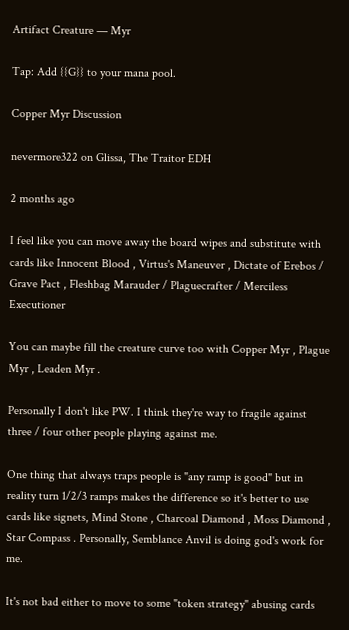Artifact Creature — Myr

Tap: Add {{G}} to your mana pool.

Copper Myr Discussion

nevermore322 on Glissa, The Traitor EDH

2 months ago

I feel like you can move away the board wipes and substitute with cards like Innocent Blood , Virtus's Maneuver , Dictate of Erebos / Grave Pact , Fleshbag Marauder / Plaguecrafter / Merciless Executioner

You can maybe fill the creature curve too with Copper Myr , Plague Myr , Leaden Myr .

Personally I don't like PW. I think they're way to fragile against three / four other people playing against me.

One thing that always traps people is "any ramp is good" but in reality turn 1/2/3 ramps makes the difference so it's better to use cards like signets, Mind Stone , Charcoal Diamond , Moss Diamond , Star Compass . Personally, Semblance Anvil is doing god's work for me.

It's not bad either to move to some "token strategy" abusing cards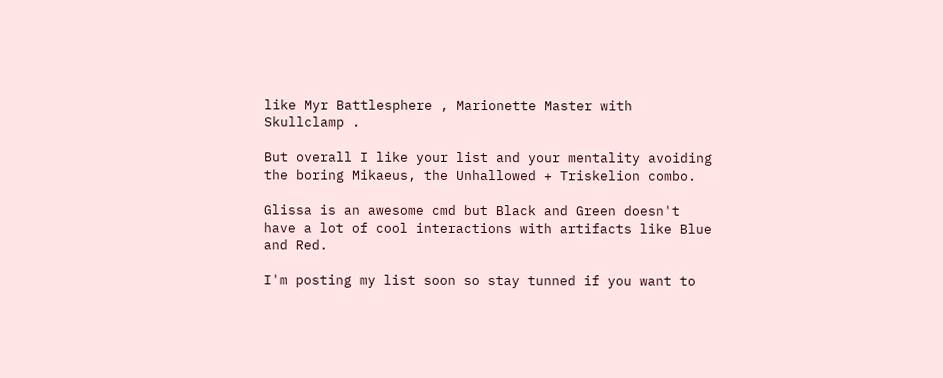like Myr Battlesphere , Marionette Master with Skullclamp .

But overall I like your list and your mentality avoiding the boring Mikaeus, the Unhallowed + Triskelion combo.

Glissa is an awesome cmd but Black and Green doesn't have a lot of cool interactions with artifacts like Blue and Red.

I'm posting my list soon so stay tunned if you want to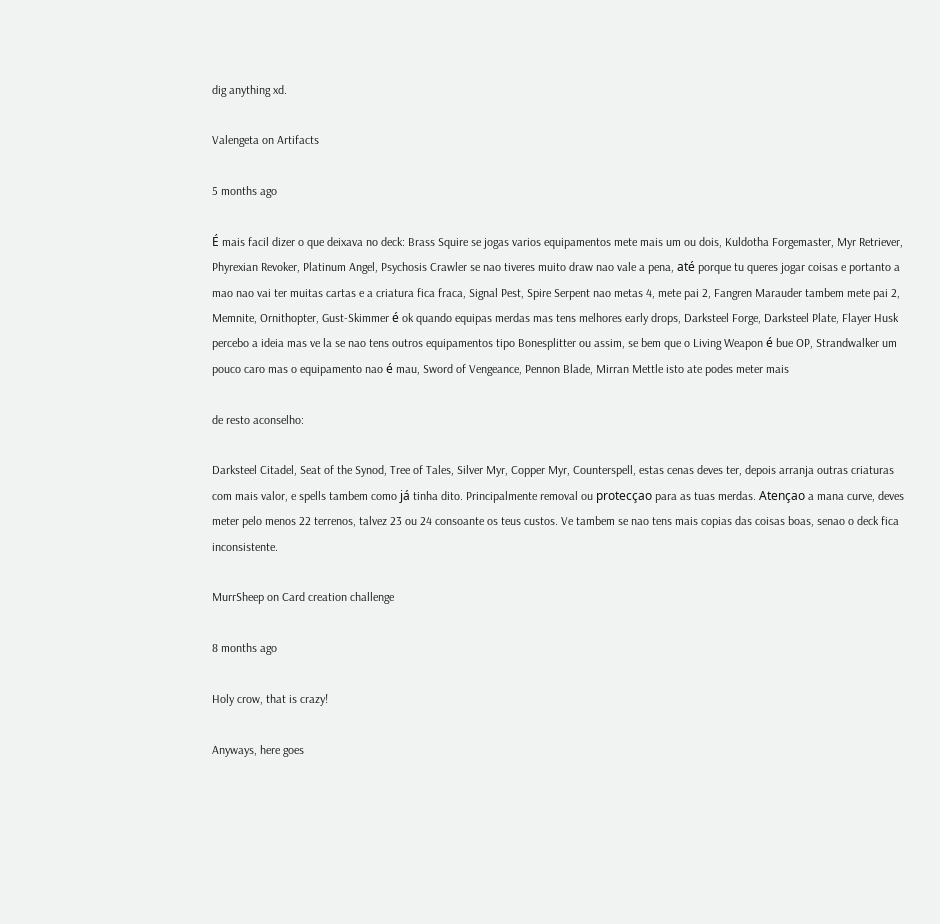dig anything xd.

Valengeta on Artifacts

5 months ago

É mais facil dizer o que deixava no deck: Brass Squire se jogas varios equipamentos mete mais um ou dois, Kuldotha Forgemaster, Myr Retriever, Phyrexian Revoker, Platinum Angel, Psychosis Crawler se nao tiveres muito draw nao vale a pena, até porque tu queres jogar coisas e portanto a mao nao vai ter muitas cartas e a criatura fica fraca, Signal Pest, Spire Serpent nao metas 4, mete pai 2, Fangren Marauder tambem mete pai 2, Memnite, Ornithopter, Gust-Skimmer é ok quando equipas merdas mas tens melhores early drops, Darksteel Forge, Darksteel Plate, Flayer Husk percebo a ideia mas ve la se nao tens outros equipamentos tipo Bonesplitter ou assim, se bem que o Living Weapon é bue OP, Strandwalker um pouco caro mas o equipamento nao é mau, Sword of Vengeance, Pennon Blade, Mirran Mettle isto ate podes meter mais

de resto aconselho:

Darksteel Citadel, Seat of the Synod, Tree of Tales, Silver Myr, Copper Myr, Counterspell, estas cenas deves ter, depois arranja outras criaturas com mais valor, e spells tambem como já tinha dito. Principalmente removal ou protecçao para as tuas merdas. Atençao a mana curve, deves meter pelo menos 22 terrenos, talvez 23 ou 24 consoante os teus custos. Ve tambem se nao tens mais copias das coisas boas, senao o deck fica inconsistente.

MurrSheep on Card creation challenge

8 months ago

Holy crow, that is crazy!

Anyways, here goes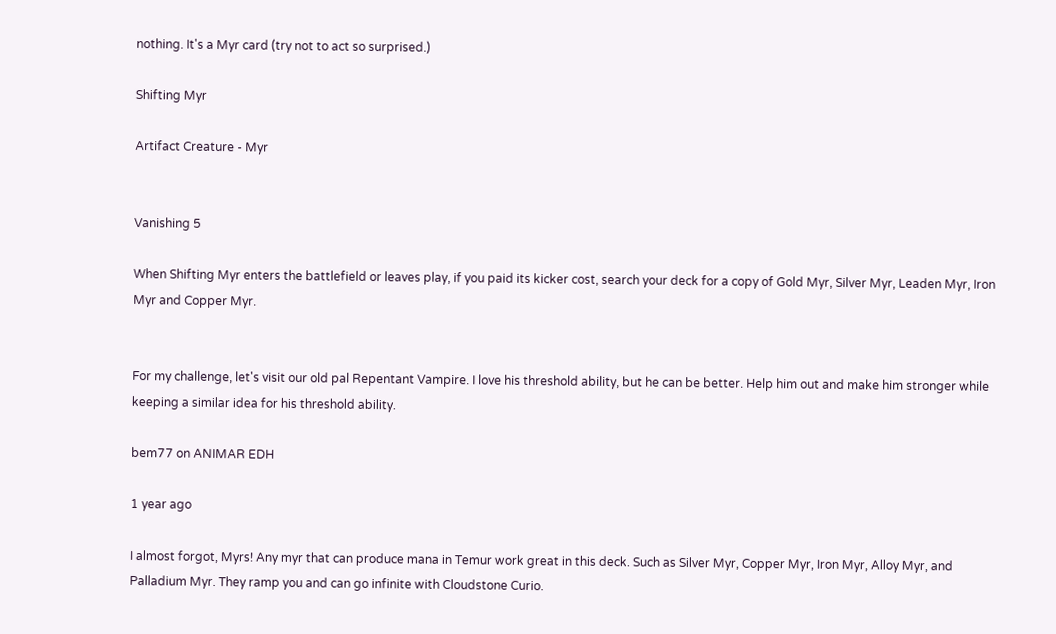nothing. It's a Myr card (try not to act so surprised.)

Shifting Myr

Artifact Creature - Myr


Vanishing 5

When Shifting Myr enters the battlefield or leaves play, if you paid its kicker cost, search your deck for a copy of Gold Myr, Silver Myr, Leaden Myr, Iron Myr and Copper Myr.


For my challenge, let's visit our old pal Repentant Vampire. I love his threshold ability, but he can be better. Help him out and make him stronger while keeping a similar idea for his threshold ability.

bem77 on ANIMAR EDH

1 year ago

I almost forgot, Myrs! Any myr that can produce mana in Temur work great in this deck. Such as Silver Myr, Copper Myr, Iron Myr, Alloy Myr, and Palladium Myr. They ramp you and can go infinite with Cloudstone Curio.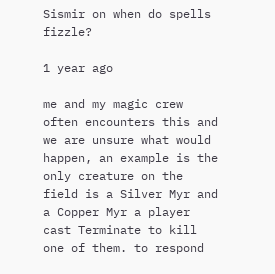Sismir on when do spells fizzle?

1 year ago

me and my magic crew often encounters this and we are unsure what would happen, an example is the only creature on the field is a Silver Myr and a Copper Myr a player cast Terminate to kill one of them. to respond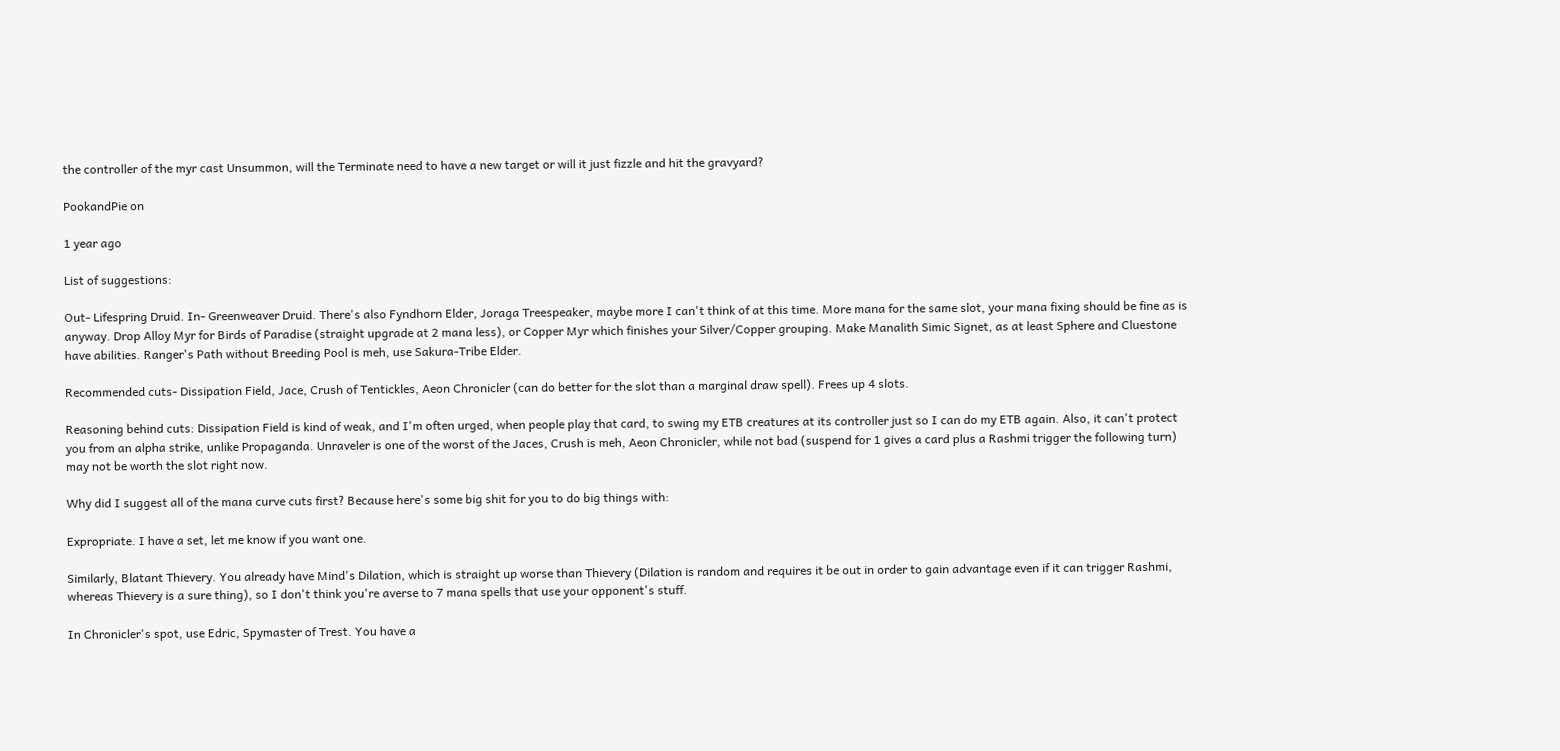the controller of the myr cast Unsummon, will the Terminate need to have a new target or will it just fizzle and hit the gravyard?

PookandPie on

1 year ago

List of suggestions:

Out- Lifespring Druid. In- Greenweaver Druid. There's also Fyndhorn Elder, Joraga Treespeaker, maybe more I can't think of at this time. More mana for the same slot, your mana fixing should be fine as is anyway. Drop Alloy Myr for Birds of Paradise (straight upgrade at 2 mana less), or Copper Myr which finishes your Silver/Copper grouping. Make Manalith Simic Signet, as at least Sphere and Cluestone have abilities. Ranger's Path without Breeding Pool is meh, use Sakura-Tribe Elder.

Recommended cuts- Dissipation Field, Jace, Crush of Tentickles, Aeon Chronicler (can do better for the slot than a marginal draw spell). Frees up 4 slots.

Reasoning behind cuts: Dissipation Field is kind of weak, and I'm often urged, when people play that card, to swing my ETB creatures at its controller just so I can do my ETB again. Also, it can't protect you from an alpha strike, unlike Propaganda. Unraveler is one of the worst of the Jaces, Crush is meh, Aeon Chronicler, while not bad (suspend for 1 gives a card plus a Rashmi trigger the following turn) may not be worth the slot right now.

Why did I suggest all of the mana curve cuts first? Because here's some big shit for you to do big things with:

Expropriate. I have a set, let me know if you want one.

Similarly, Blatant Thievery. You already have Mind's Dilation, which is straight up worse than Thievery (Dilation is random and requires it be out in order to gain advantage even if it can trigger Rashmi, whereas Thievery is a sure thing), so I don't think you're averse to 7 mana spells that use your opponent's stuff.

In Chronicler's spot, use Edric, Spymaster of Trest. You have a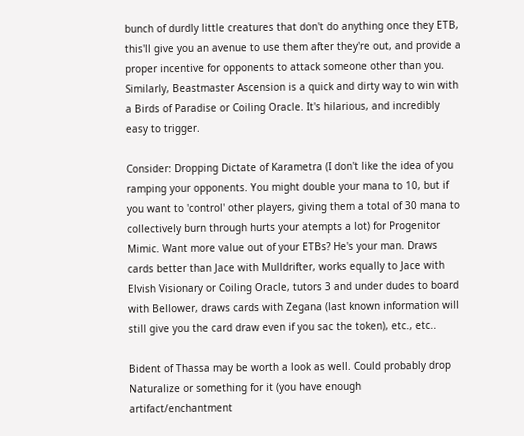bunch of durdly little creatures that don't do anything once they ETB, this'll give you an avenue to use them after they're out, and provide a proper incentive for opponents to attack someone other than you. Similarly, Beastmaster Ascension is a quick and dirty way to win with a Birds of Paradise or Coiling Oracle. It's hilarious, and incredibly easy to trigger.

Consider: Dropping Dictate of Karametra (I don't like the idea of you ramping your opponents. You might double your mana to 10, but if you want to 'control' other players, giving them a total of 30 mana to collectively burn through hurts your atempts a lot) for Progenitor Mimic. Want more value out of your ETBs? He's your man. Draws cards better than Jace with Mulldrifter, works equally to Jace with Elvish Visionary or Coiling Oracle, tutors 3 and under dudes to board with Bellower, draws cards with Zegana (last known information will still give you the card draw even if you sac the token), etc., etc..

Bident of Thassa may be worth a look as well. Could probably drop Naturalize or something for it (you have enough artifact/enchantment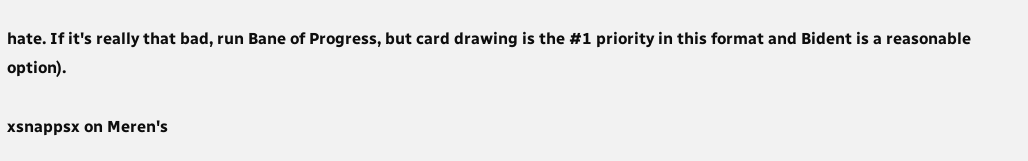hate. If it's really that bad, run Bane of Progress, but card drawing is the #1 priority in this format and Bident is a reasonable option).

xsnappsx on Meren's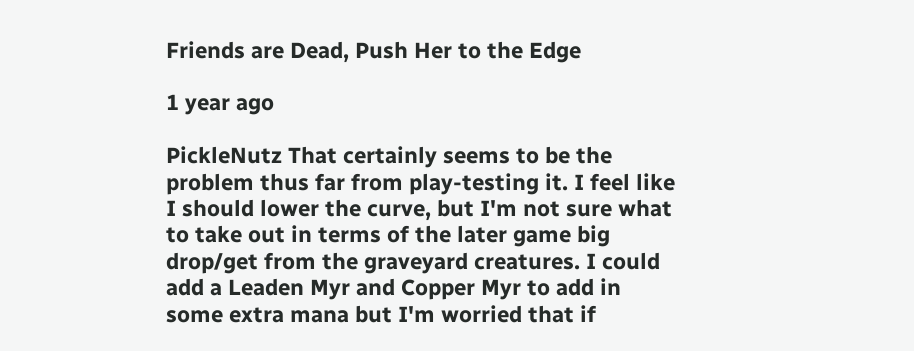Friends are Dead, Push Her to the Edge

1 year ago

PickleNutz That certainly seems to be the problem thus far from play-testing it. I feel like I should lower the curve, but I'm not sure what to take out in terms of the later game big drop/get from the graveyard creatures. I could add a Leaden Myr and Copper Myr to add in some extra mana but I'm worried that if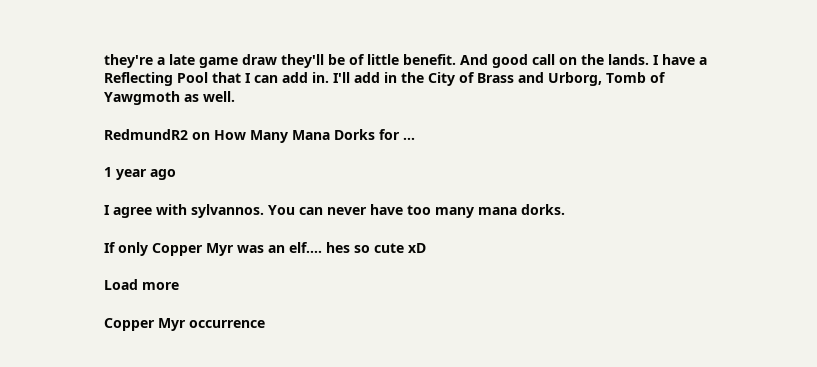they're a late game draw they'll be of little benefit. And good call on the lands. I have a Reflecting Pool that I can add in. I'll add in the City of Brass and Urborg, Tomb of Yawgmoth as well.

RedmundR2 on How Many Mana Dorks for ...

1 year ago

I agree with sylvannos. You can never have too many mana dorks.

If only Copper Myr was an elf.... hes so cute xD

Load more

Copper Myr occurrence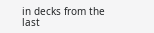in decks from the last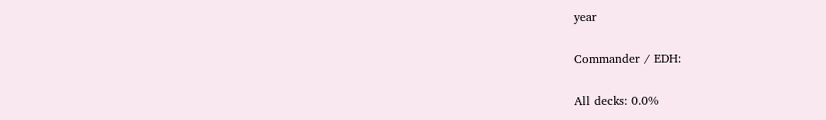year

Commander / EDH:

All decks: 0.0%